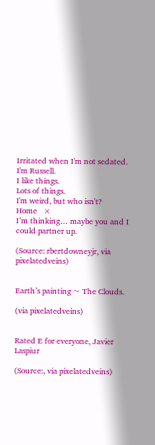Irritated when I'm not sedated.
I'm Russell.
I like things.
Lots of things.
I'm weird, but who isn't?
Home   ×
I’m thinking… maybe you and I could partner up.

(Source: rbertdowneyjr, via pixelatedveins)


Earth’s painting ~ The Clouds.

(via pixelatedveins)


Rated E for everyone, Javier Laspiur

(Source:, via pixelatedveins)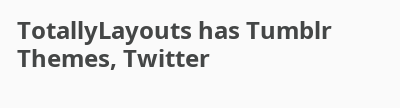TotallyLayouts has Tumblr Themes, Twitter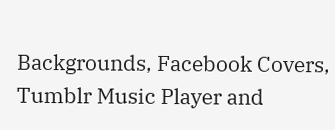Backgrounds, Facebook Covers, Tumblr Music Player and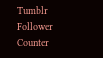Tumblr Follower Counter